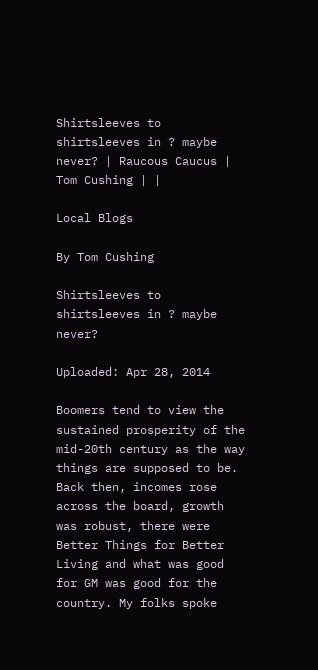Shirtsleeves to shirtsleeves in ? maybe never? | Raucous Caucus | Tom Cushing | |

Local Blogs

By Tom Cushing

Shirtsleeves to shirtsleeves in ? maybe never?

Uploaded: Apr 28, 2014

Boomers tend to view the sustained prosperity of the mid-20th century as the way things are supposed to be. Back then, incomes rose across the board, growth was robust, there were Better Things for Better Living and what was good for GM was good for the country. My folks spoke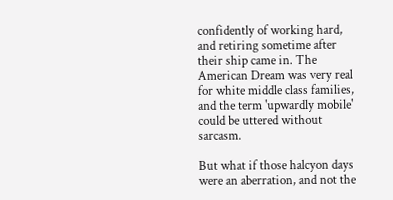confidently of working hard, and retiring sometime after their ship came in. The American Dream was very real for white middle class families, and the term 'upwardly mobile' could be uttered without sarcasm.

But what if those halcyon days were an aberration, and not the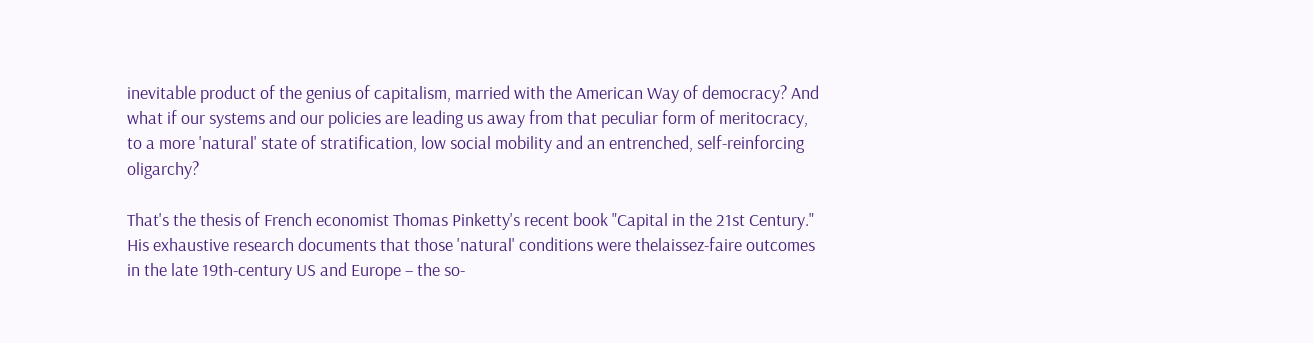inevitable product of the genius of capitalism, married with the American Way of democracy? And what if our systems and our policies are leading us away from that peculiar form of meritocracy, to a more 'natural' state of stratification, low social mobility and an entrenched, self-reinforcing oligarchy?

That's the thesis of French economist Thomas Pinketty's recent book "Capital in the 21st Century." His exhaustive research documents that those 'natural' conditions were thelaissez-faire outcomes in the late 19th-century US and Europe – the so-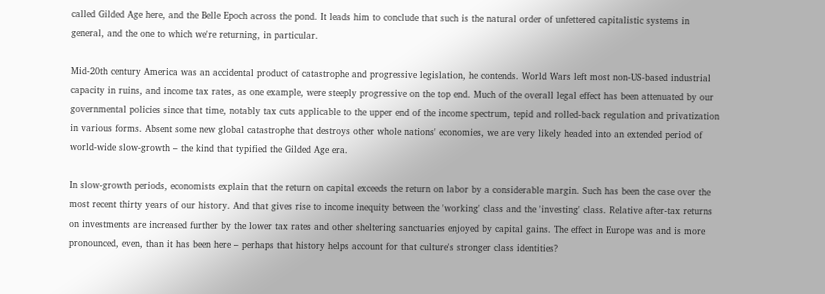called Gilded Age here, and the Belle Epoch across the pond. It leads him to conclude that such is the natural order of unfettered capitalistic systems in general, and the one to which we're returning, in particular.

Mid-20th century America was an accidental product of catastrophe and progressive legislation, he contends. World Wars left most non-US-based industrial capacity in ruins, and income tax rates, as one example, were steeply progressive on the top end. Much of the overall legal effect has been attenuated by our governmental policies since that time, notably tax cuts applicable to the upper end of the income spectrum, tepid and rolled-back regulation and privatization in various forms. Absent some new global catastrophe that destroys other whole nations' economies, we are very likely headed into an extended period of world-wide slow-growth – the kind that typified the Gilded Age era.

In slow-growth periods, economists explain that the return on capital exceeds the return on labor by a considerable margin. Such has been the case over the most recent thirty years of our history. And that gives rise to income inequity between the 'working' class and the 'investing' class. Relative after-tax returns on investments are increased further by the lower tax rates and other sheltering sanctuaries enjoyed by capital gains. The effect in Europe was and is more pronounced, even, than it has been here – perhaps that history helps account for that culture's stronger class identities?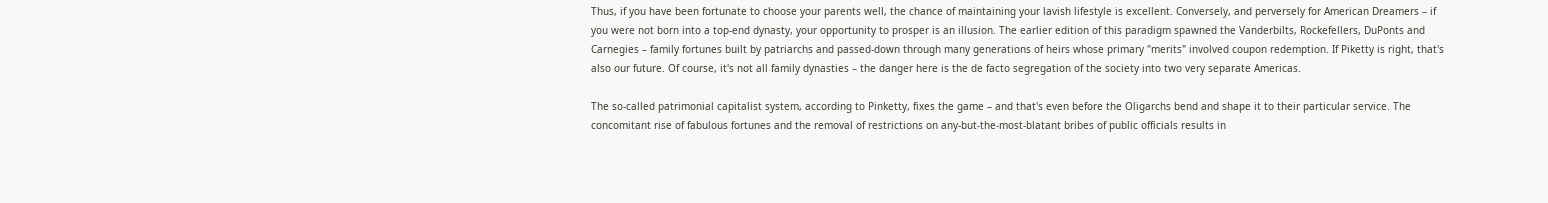Thus, if you have been fortunate to choose your parents well, the chance of maintaining your lavish lifestyle is excellent. Conversely, and perversely for American Dreamers – if you were not born into a top-end dynasty, your opportunity to prosper is an illusion. The earlier edition of this paradigm spawned the Vanderbilts, Rockefellers, DuPonts and Carnegies – family fortunes built by patriarchs and passed-down through many generations of heirs whose primary "merits" involved coupon redemption. If Piketty is right, that's also our future. Of course, it's not all family dynasties – the danger here is the de facto segregation of the society into two very separate Americas.

The so-called patrimonial capitalist system, according to Pinketty, fixes the game – and that's even before the Oligarchs bend and shape it to their particular service. The concomitant rise of fabulous fortunes and the removal of restrictions on any-but-the-most-blatant bribes of public officials results in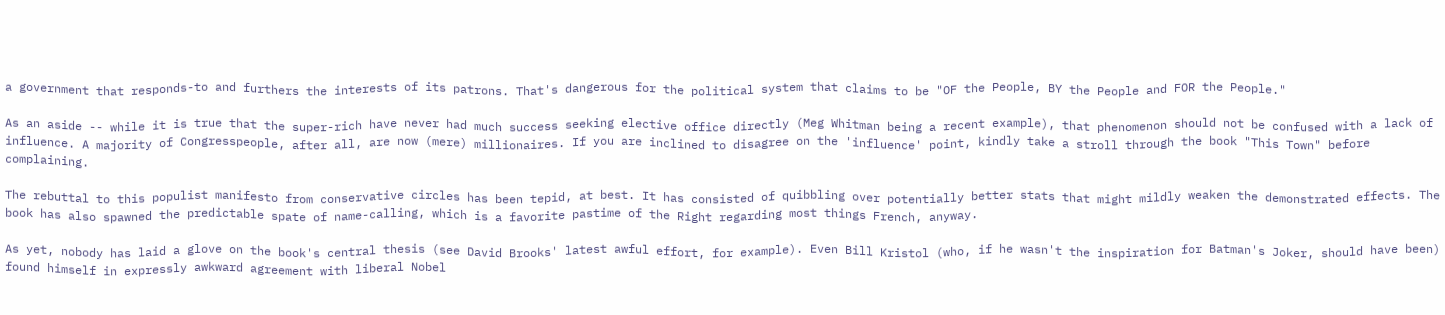a government that responds-to and furthers the interests of its patrons. That's dangerous for the political system that claims to be "OF the People, BY the People and FOR the People."

As an aside -- while it is true that the super-rich have never had much success seeking elective office directly (Meg Whitman being a recent example), that phenomenon should not be confused with a lack of influence. A majority of Congresspeople, after all, are now (mere) millionaires. If you are inclined to disagree on the 'influence' point, kindly take a stroll through the book "This Town" before complaining.

The rebuttal to this populist manifesto from conservative circles has been tepid, at best. It has consisted of quibbling over potentially better stats that might mildly weaken the demonstrated effects. The book has also spawned the predictable spate of name-calling, which is a favorite pastime of the Right regarding most things French, anyway.

As yet, nobody has laid a glove on the book's central thesis (see David Brooks' latest awful effort, for example). Even Bill Kristol (who, if he wasn't the inspiration for Batman's Joker, should have been) found himself in expressly awkward agreement with liberal Nobel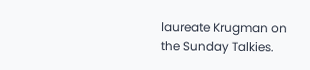laureate Krugman on the Sunday Talkies.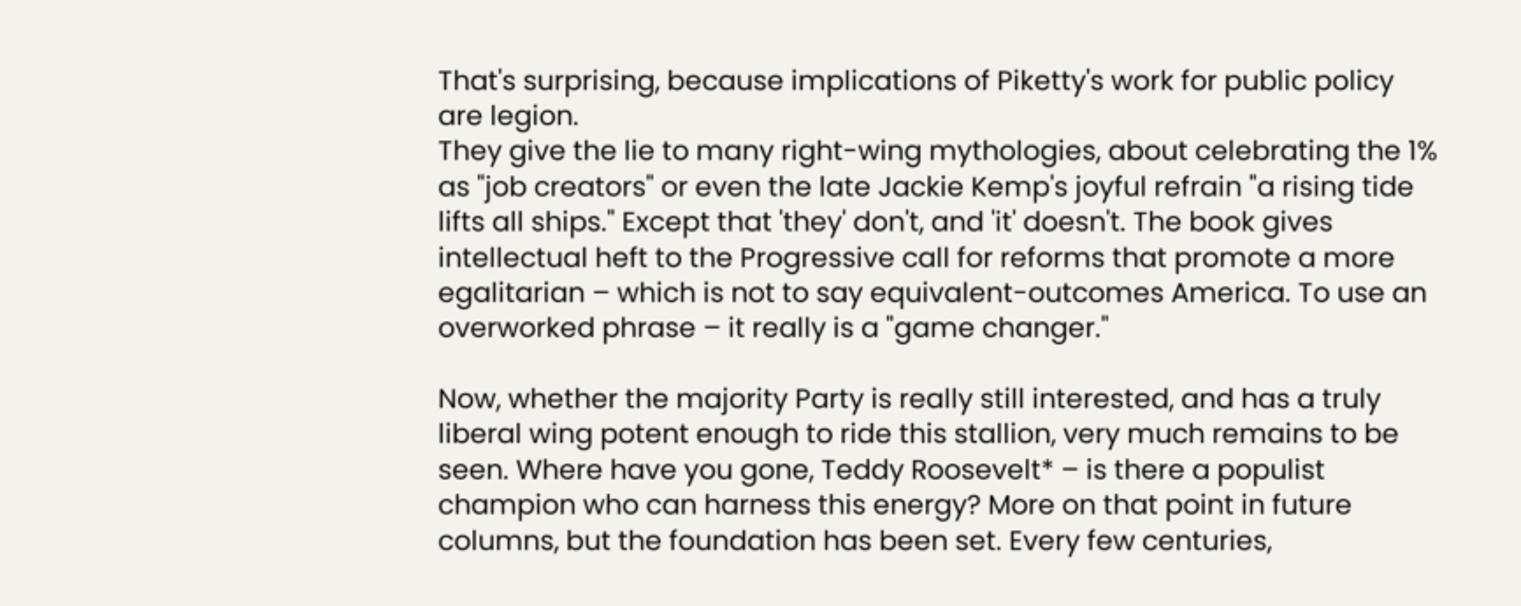That's surprising, because implications of Piketty's work for public policy are legion.
They give the lie to many right-wing mythologies, about celebrating the 1% as "job creators" or even the late Jackie Kemp's joyful refrain "a rising tide lifts all ships." Except that 'they' don't, and 'it' doesn't. The book gives intellectual heft to the Progressive call for reforms that promote a more egalitarian – which is not to say equivalent-outcomes America. To use an overworked phrase – it really is a "game changer."

Now, whether the majority Party is really still interested, and has a truly liberal wing potent enough to ride this stallion, very much remains to be seen. Where have you gone, Teddy Roosevelt* – is there a populist champion who can harness this energy? More on that point in future columns, but the foundation has been set. Every few centuries,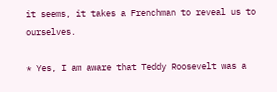it seems, it takes a Frenchman to reveal us to ourselves.

* Yes, I am aware that Teddy Roosevelt was a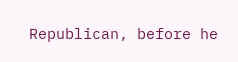Republican, before he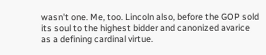wasn't one. Me, too. Lincoln also, before the GOP sold its soul to the highest bidder and canonized avarice as a defining cardinal virtue.